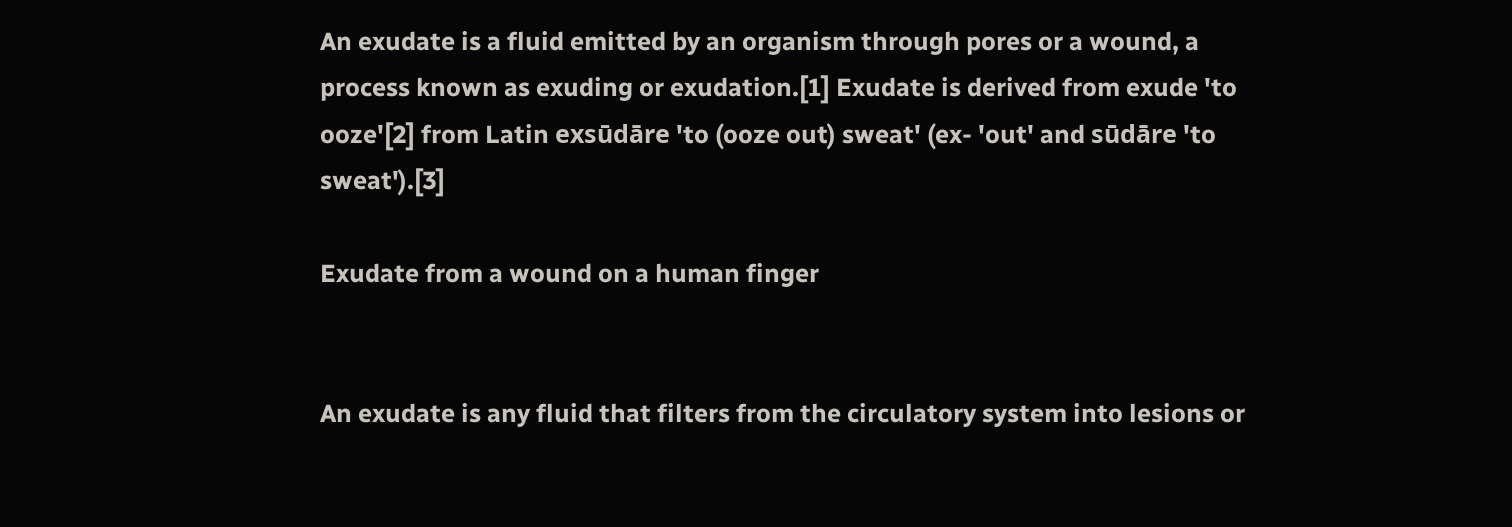An exudate is a fluid emitted by an organism through pores or a wound, a process known as exuding or exudation.[1] Exudate is derived from exude 'to ooze'[2] from Latin exsūdāre 'to (ooze out) sweat' (ex- 'out' and sūdāre 'to sweat').[3]

Exudate from a wound on a human finger


An exudate is any fluid that filters from the circulatory system into lesions or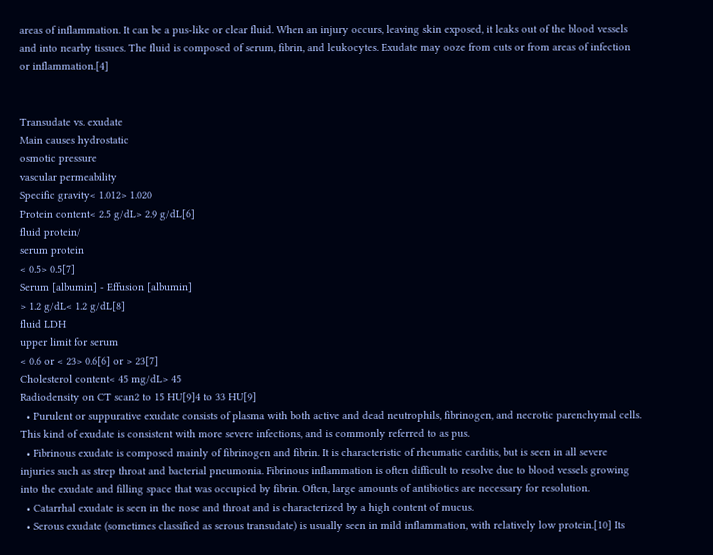areas of inflammation. It can be a pus-like or clear fluid. When an injury occurs, leaving skin exposed, it leaks out of the blood vessels and into nearby tissues. The fluid is composed of serum, fibrin, and leukocytes. Exudate may ooze from cuts or from areas of infection or inflammation.[4]


Transudate vs. exudate
Main causes hydrostatic
osmotic pressure
vascular permeability
Specific gravity< 1.012> 1.020
Protein content< 2.5 g/dL> 2.9 g/dL[6]
fluid protein/
serum protein
< 0.5> 0.5[7]
Serum [albumin] - Effusion [albumin]
> 1.2 g/dL< 1.2 g/dL[8]
fluid LDH
upper limit for serum
< 0.6 or < 23> 0.6[6] or > 23[7]
Cholesterol content< 45 mg/dL> 45
Radiodensity on CT scan2 to 15 HU[9]4 to 33 HU[9]
  • Purulent or suppurative exudate consists of plasma with both active and dead neutrophils, fibrinogen, and necrotic parenchymal cells. This kind of exudate is consistent with more severe infections, and is commonly referred to as pus.
  • Fibrinous exudate is composed mainly of fibrinogen and fibrin. It is characteristic of rheumatic carditis, but is seen in all severe injuries such as strep throat and bacterial pneumonia. Fibrinous inflammation is often difficult to resolve due to blood vessels growing into the exudate and filling space that was occupied by fibrin. Often, large amounts of antibiotics are necessary for resolution.
  • Catarrhal exudate is seen in the nose and throat and is characterized by a high content of mucus.
  • Serous exudate (sometimes classified as serous transudate) is usually seen in mild inflammation, with relatively low protein.[10] Its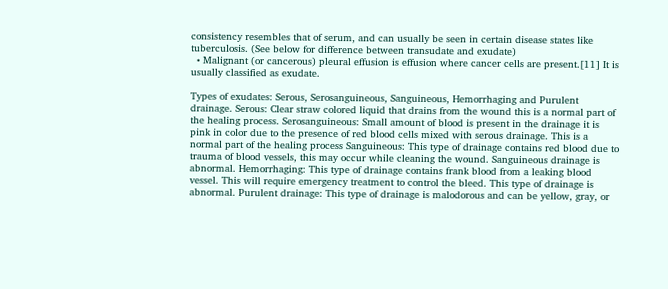consistency resembles that of serum, and can usually be seen in certain disease states like tuberculosis. (See below for difference between transudate and exudate)
  • Malignant (or cancerous) pleural effusion is effusion where cancer cells are present.[11] It is usually classified as exudate.

Types of exudates: Serous, Serosanguineous, Sanguineous, Hemorrhaging and Purulent drainage. Serous: Clear straw colored liquid that drains from the wound this is a normal part of the healing process. Serosanguineous: Small amount of blood is present in the drainage it is pink in color due to the presence of red blood cells mixed with serous drainage. This is a normal part of the healing process Sanguineous: This type of drainage contains red blood due to trauma of blood vessels, this may occur while cleaning the wound. Sanguineous drainage is abnormal. Hemorrhaging: This type of drainage contains frank blood from a leaking blood vessel. This will require emergency treatment to control the bleed. This type of drainage is abnormal. Purulent drainage: This type of drainage is malodorous and can be yellow, gray, or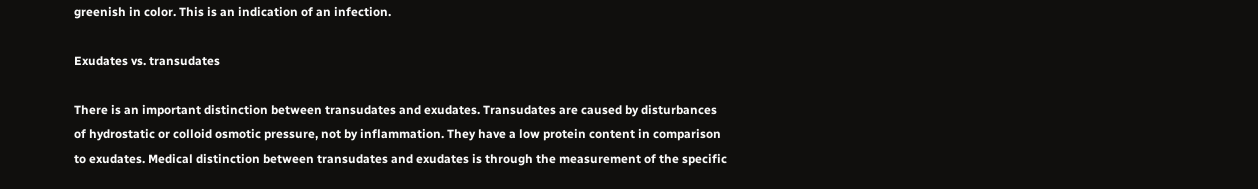greenish in color. This is an indication of an infection.

Exudates vs. transudates

There is an important distinction between transudates and exudates. Transudates are caused by disturbances of hydrostatic or colloid osmotic pressure, not by inflammation. They have a low protein content in comparison to exudates. Medical distinction between transudates and exudates is through the measurement of the specific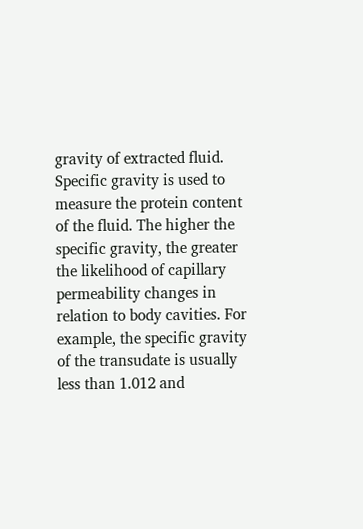gravity of extracted fluid. Specific gravity is used to measure the protein content of the fluid. The higher the specific gravity, the greater the likelihood of capillary permeability changes in relation to body cavities. For example, the specific gravity of the transudate is usually less than 1.012 and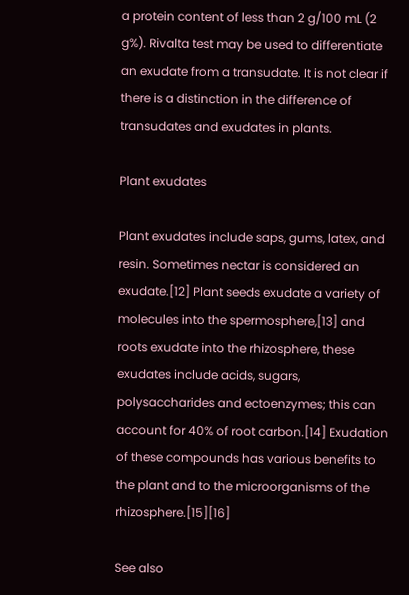a protein content of less than 2 g/100 mL (2 g%). Rivalta test may be used to differentiate an exudate from a transudate. It is not clear if there is a distinction in the difference of transudates and exudates in plants.

Plant exudates

Plant exudates include saps, gums, latex, and resin. Sometimes nectar is considered an exudate.[12] Plant seeds exudate a variety of molecules into the spermosphere,[13] and roots exudate into the rhizosphere, these exudates include acids, sugars, polysaccharides and ectoenzymes; this can account for 40% of root carbon.[14] Exudation of these compounds has various benefits to the plant and to the microorganisms of the rhizosphere.[15][16]

See also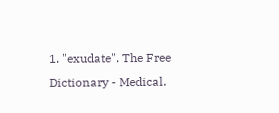1. "exudate". The Free Dictionary - Medical.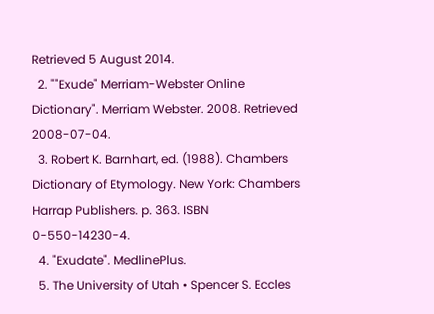Retrieved 5 August 2014.
  2. ""Exude" Merriam-Webster Online Dictionary". Merriam Webster. 2008. Retrieved 2008-07-04.
  3. Robert K. Barnhart, ed. (1988). Chambers Dictionary of Etymology. New York: Chambers Harrap Publishers. p. 363. ISBN 0-550-14230-4.
  4. "Exudate". MedlinePlus.
  5. The University of Utah • Spencer S. Eccles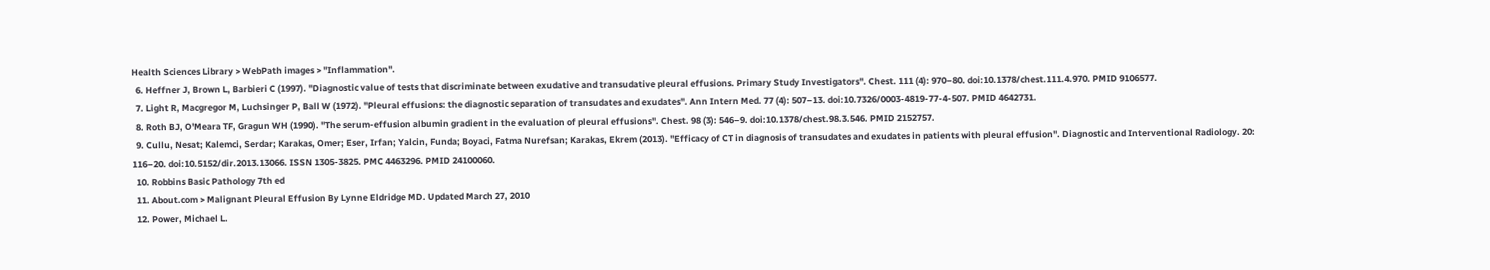Health Sciences Library > WebPath images > "Inflammation".
  6. Heffner J, Brown L, Barbieri C (1997). "Diagnostic value of tests that discriminate between exudative and transudative pleural effusions. Primary Study Investigators". Chest. 111 (4): 970–80. doi:10.1378/chest.111.4.970. PMID 9106577.
  7. Light R, Macgregor M, Luchsinger P, Ball W (1972). "Pleural effusions: the diagnostic separation of transudates and exudates". Ann Intern Med. 77 (4): 507–13. doi:10.7326/0003-4819-77-4-507. PMID 4642731.
  8. Roth BJ, O'Meara TF, Gragun WH (1990). "The serum-effusion albumin gradient in the evaluation of pleural effusions". Chest. 98 (3): 546–9. doi:10.1378/chest.98.3.546. PMID 2152757.
  9. Cullu, Nesat; Kalemci, Serdar; Karakas, Omer; Eser, Irfan; Yalcin, Funda; Boyaci, Fatma Nurefsan; Karakas, Ekrem (2013). "Efficacy of CT in diagnosis of transudates and exudates in patients with pleural effusion". Diagnostic and Interventional Radiology. 20: 116–20. doi:10.5152/dir.2013.13066. ISSN 1305-3825. PMC 4463296. PMID 24100060.
  10. Robbins Basic Pathology 7th ed
  11. About.com > Malignant Pleural Effusion By Lynne Eldridge MD. Updated March 27, 2010
  12. Power, Michael L.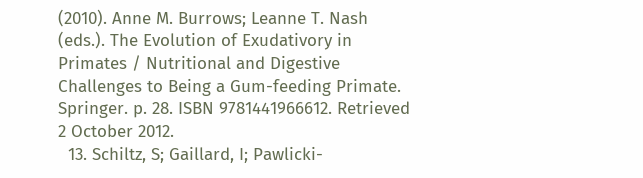(2010). Anne M. Burrows; Leanne T. Nash (eds.). The Evolution of Exudativory in Primates / Nutritional and Digestive Challenges to Being a Gum-feeding Primate. Springer. p. 28. ISBN 9781441966612. Retrieved 2 October 2012.
  13. Schiltz, S; Gaillard, I; Pawlicki-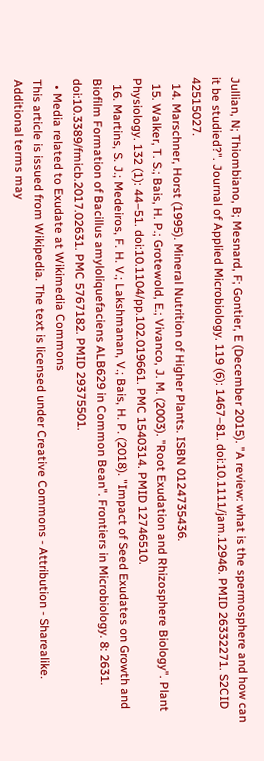Jullian, N; Thiombiano, B; Mesnard, F; Gontier, E (December 2015). "A review: what is the spermosphere and how can it be studied?". Journal of Applied Microbiology. 119 (6): 1467–81. doi:10.1111/jam.12946. PMID 26332271. S2CID 42515027.
  14. Marschner, Horst (1995). Mineral Nutrition of Higher Plants. ISBN 0124735436.
  15. Walker, T. S.; Bais, H. P.; Grotewold, E.; Vivanco, J. M. (2003). "Root Exudation and Rhizosphere Biology". Plant Physiology. 132 (1): 44–51. doi:10.1104/pp.102.019661. PMC 1540314. PMID 12746510.
  16. Martins, S. J.; Medeiros, F. H. V.; Lakshmanan, V.; Bais, H. P. (2018). "Impact of Seed Exudates on Growth and Biofilm Formation of Bacillus amyloliquefaciens ALB629 in Common Bean". Frontiers in Microbiology. 8: 2631. doi:10.3389/fmicb.2017.02631. PMC 5767182. PMID 29375501.
  • Media related to Exudate at Wikimedia Commons
This article is issued from Wikipedia. The text is licensed under Creative Commons - Attribution - Sharealike. Additional terms may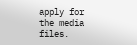apply for the media files.